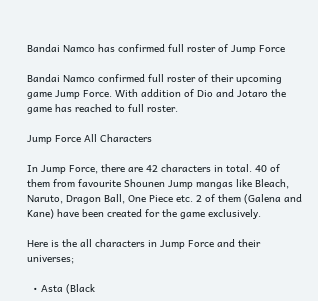Bandai Namco has confirmed full roster of Jump Force

Bandai Namco confirmed full roster of their upcoming game Jump Force. With addition of Dio and Jotaro the game has reached to full roster.

Jump Force All Characters

In Jump Force, there are 42 characters in total. 40 of them from favourite Shounen Jump mangas like Bleach, Naruto, Dragon Ball, One Piece etc. 2 of them (Galena and Kane) have been created for the game exclusively.

Here is the all characters in Jump Force and their universes;

  • Asta (Black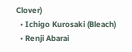Clover)
  • Ichigo Kurosaki (Bleach)
  • Renji Abarai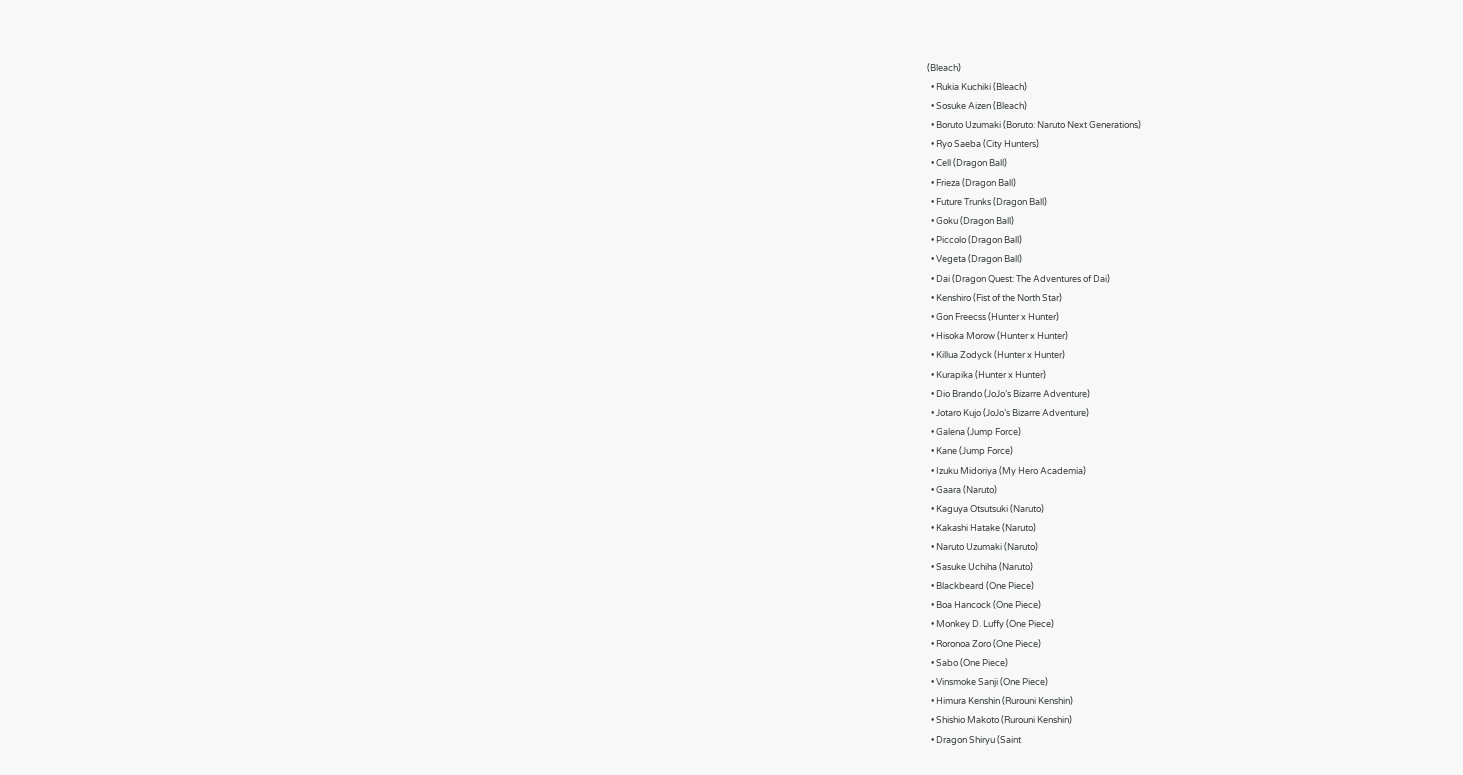(Bleach)
  • Rukia Kuchiki (Bleach)
  • Sosuke Aizen (Bleach)
  • Boruto Uzumaki (Boruto: Naruto Next Generations)
  • Ryo Saeba (City Hunters)
  • Cell (Dragon Ball)
  • Frieza (Dragon Ball)
  • Future Trunks (Dragon Ball)
  • Goku (Dragon Ball)
  • Piccolo (Dragon Ball)
  • Vegeta (Dragon Ball)
  • Dai (Dragon Quest: The Adventures of Dai)
  • Kenshiro (Fist of the North Star)
  • Gon Freecss (Hunter x Hunter)
  • Hisoka Morow (Hunter x Hunter)
  • Killua Zodyck (Hunter x Hunter)
  • Kurapika (Hunter x Hunter)
  • Dio Brando (JoJo’s Bizarre Adventure)
  • Jotaro Kujo (JoJo’s Bizarre Adventure)
  • Galena (Jump Force)
  • Kane (Jump Force)
  • Izuku Midoriya (My Hero Academia)
  • Gaara (Naruto)
  • Kaguya Otsutsuki (Naruto)
  • Kakashi Hatake (Naruto)
  • Naruto Uzumaki (Naruto)
  • Sasuke Uchiha (Naruto)
  • Blackbeard (One Piece)
  • Boa Hancock (One Piece)
  • Monkey D. Luffy (One Piece)
  • Roronoa Zoro (One Piece)
  • Sabo (One Piece)
  • Vinsmoke Sanji (One Piece)
  • Himura Kenshin (Rurouni Kenshin)
  • Shishio Makoto (Rurouni Kenshin)
  • Dragon Shiryu (Saint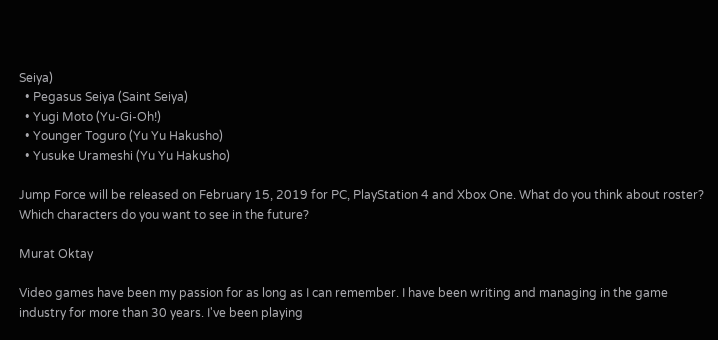Seiya)
  • Pegasus Seiya (Saint Seiya)
  • Yugi Moto (Yu-Gi-Oh!)
  • Younger Toguro (Yu Yu Hakusho)
  • Yusuke Urameshi (Yu Yu Hakusho)

Jump Force will be released on February 15, 2019 for PC, PlayStation 4 and Xbox One. What do you think about roster? Which characters do you want to see in the future?

Murat Oktay

Video games have been my passion for as long as I can remember. I have been writing and managing in the game industry for more than 30 years. I've been playing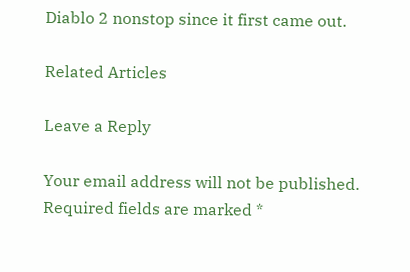Diablo 2 nonstop since it first came out.

Related Articles

Leave a Reply

Your email address will not be published. Required fields are marked *